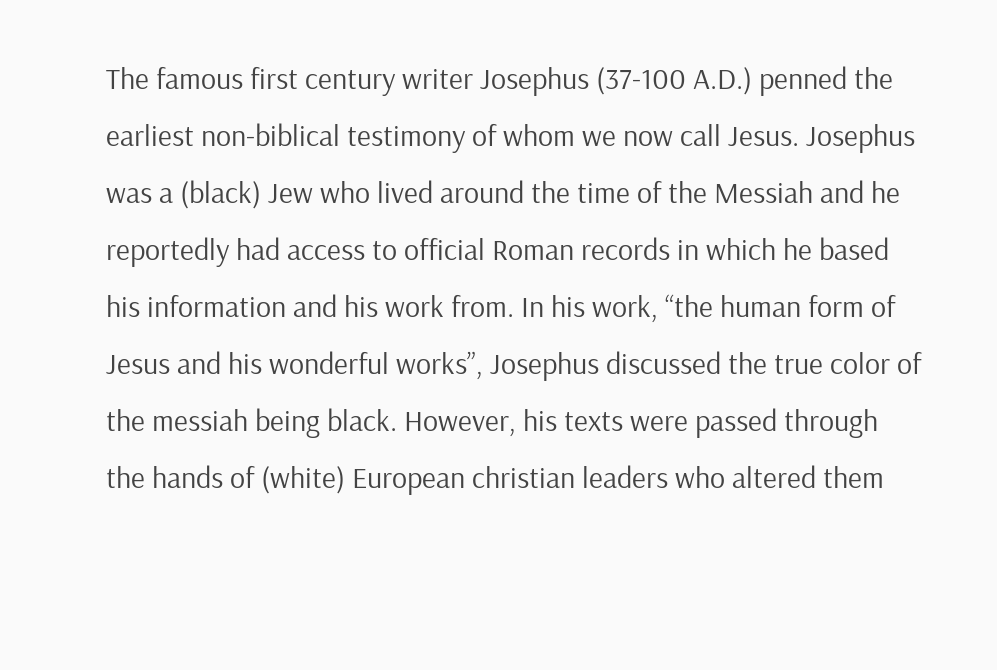The famous first century writer Josephus (37-100 A.D.) penned the earliest non-biblical testimony of whom we now call Jesus. Josephus was a (black) Jew who lived around the time of the Messiah and he reportedly had access to official Roman records in which he based his information and his work from. In his work, “the human form of Jesus and his wonderful works”, Josephus discussed the true color of the messiah being black. However, his texts were passed through the hands of (white) European christian leaders who altered them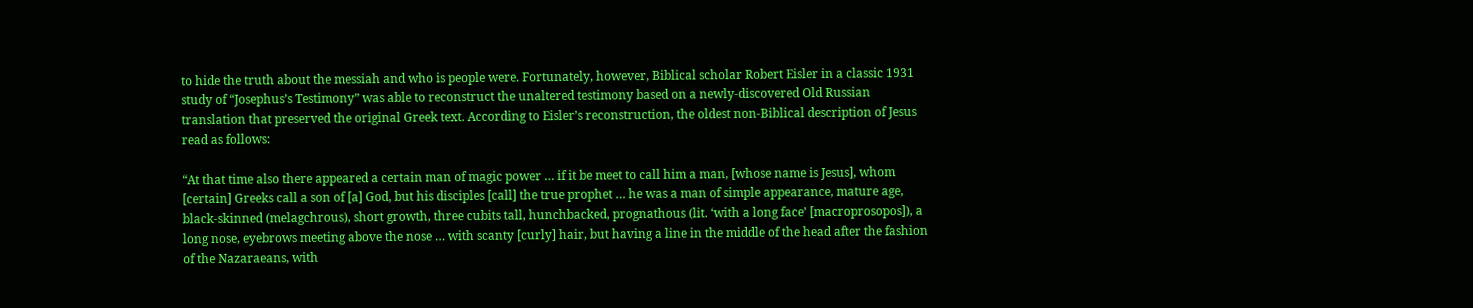to hide the truth about the messiah and who is people were. Fortunately, however, Biblical scholar Robert Eisler in a classic 1931 study of “Josephus’s Testimony” was able to reconstruct the unaltered testimony based on a newly-discovered Old Russian translation that preserved the original Greek text. According to Eisler’s reconstruction, the oldest non-Biblical description of Jesus read as follows:

“At that time also there appeared a certain man of magic power … if it be meet to call him a man, [whose name is Jesus], whom [certain] Greeks call a son of [a] God, but his disciples [call] the true prophet … he was a man of simple appearance, mature age, black-skinned (melagchrous), short growth, three cubits tall, hunchbacked, prognathous (lit. ‘with a long face’ [macroprosopos]), a long nose, eyebrows meeting above the nose … with scanty [curly] hair, but having a line in the middle of the head after the fashion of the Nazaraeans, with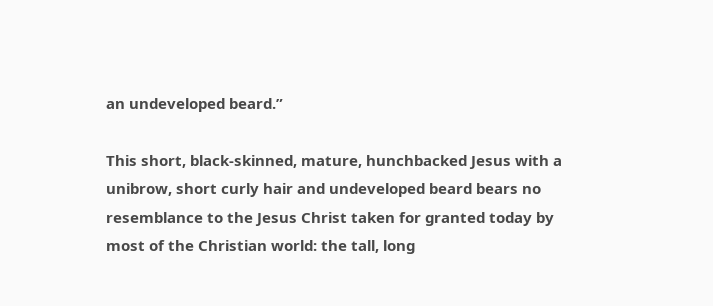an undeveloped beard.”

This short, black-skinned, mature, hunchbacked Jesus with a unibrow, short curly hair and undeveloped beard bears no resemblance to the Jesus Christ taken for granted today by most of the Christian world: the tall, long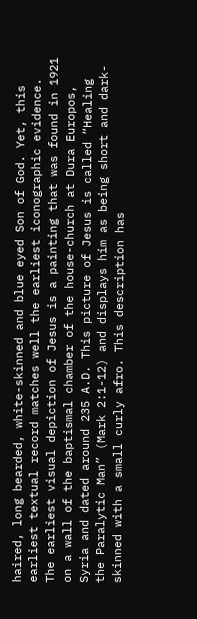haired, long bearded, white-skinned and blue eyed Son of God. Yet, this earliest textual record matches well the earliest iconographic evidence. The earliest visual depiction of Jesus is a painting that was found in 1921 on a wall of the baptismal chamber of the house-church at Dura Europos, Syria and dated around 235 A.D. This picture of Jesus is called “Healing the Paralytic Man” (Mark 2:1-12) and displays him as being short and dark-skinned with a small curly afro. This description has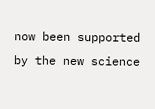now been supported by the new science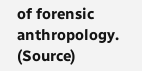of forensic anthropology. (Source)